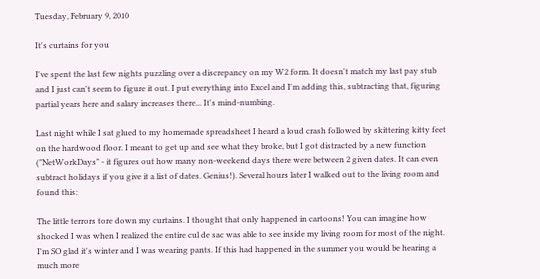Tuesday, February 9, 2010

It's curtains for you

I've spent the last few nights puzzling over a discrepancy on my W2 form. It doesn't match my last pay stub and I just can't seem to figure it out. I put everything into Excel and I'm adding this, subtracting that, figuring partial years here and salary increases there... It's mind-numbing.

Last night while I sat glued to my homemade spreadsheet I heard a loud crash followed by skittering kitty feet on the hardwood floor. I meant to get up and see what they broke, but I got distracted by a new function ("NetWorkDays" - it figures out how many non-weekend days there were between 2 given dates. It can even subtract holidays if you give it a list of dates. Genius!). Several hours later I walked out to the living room and found this:

The little terrors tore down my curtains. I thought that only happened in cartoons! You can imagine how shocked I was when I realized the entire cul de sac was able to see inside my living room for most of the night. I'm SO glad it's winter and I was wearing pants. If this had happened in the summer you would be hearing a much more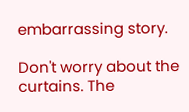embarrassing story.

Don't worry about the curtains. The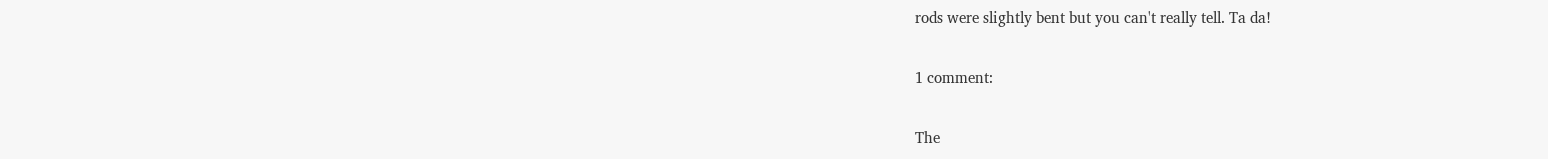rods were slightly bent but you can't really tell. Ta da!

1 comment:

The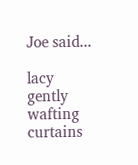Joe said...

lacy gently wafting curtains